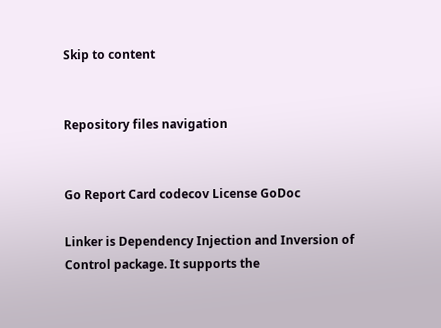Skip to content


Repository files navigation


Go Report Card codecov License GoDoc

Linker is Dependency Injection and Inversion of Control package. It supports the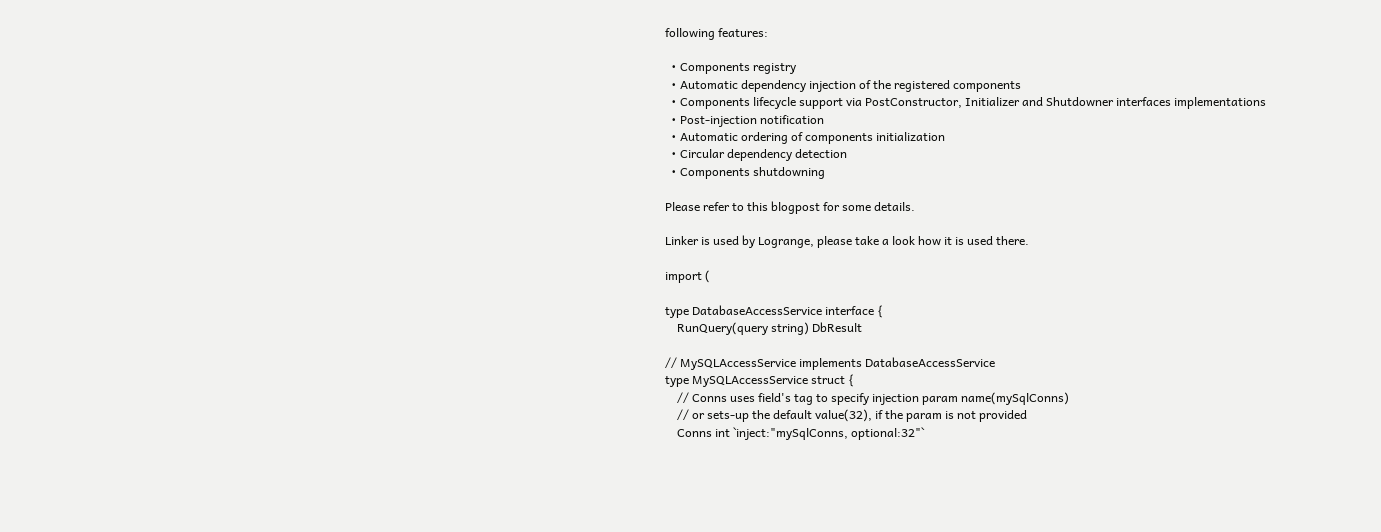following features:

  • Components registry
  • Automatic dependency injection of the registered components
  • Components lifecycle support via PostConstructor, Initializer and Shutdowner interfaces implementations
  • Post-injection notification
  • Automatic ordering of components initialization
  • Circular dependency detection
  • Components shutdowning

Please refer to this blogpost for some details.

Linker is used by Logrange, please take a look how it is used there.

import (

type DatabaseAccessService interface {
    RunQuery(query string) DbResult

// MySQLAccessService implements DatabaseAccessService
type MySQLAccessService struct {
    // Conns uses field's tag to specify injection param name(mySqlConns)
    // or sets-up the default value(32), if the param is not provided
    Conns int `inject:"mySqlConns, optional:32"`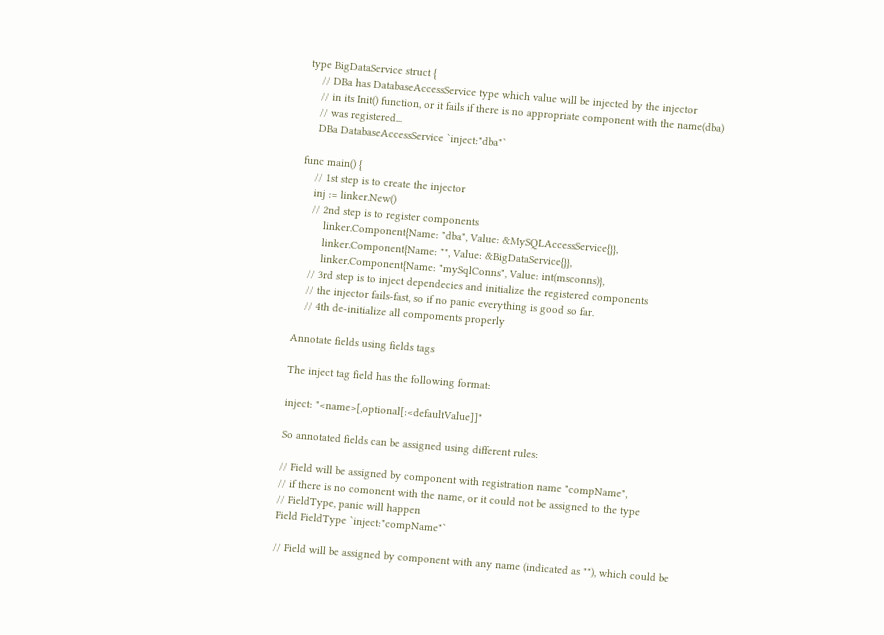type BigDataService struct {
    // DBa has DatabaseAccessService type which value will be injected by the injector
    // in its Init() function, or it fails if there is no appropriate component with the name(dba)
    // was registered...
    DBa DatabaseAccessService `inject:"dba"`

func main() {
    // 1st step is to create the injector
    inj := linker.New()
    // 2nd step is to register components
        linker.Component{Name: "dba", Value: &MySQLAccessService{}},
        linker.Component{Name: "", Value: &BigDataService{}},
        linker.Component{Name: "mySqlConns", Value: int(msconns)},
    // 3rd step is to inject dependecies and initialize the registered components
    // the injector fails-fast, so if no panic everything is good so far.
    // 4th de-initialize all compoments properly

Annotate fields using fields tags

The inject tag field has the following format:

inject: "<name>[,optional[:<defaultValue]]"

So annotated fields can be assigned using different rules:

// Field will be assigned by component with registration name "compName",
// if there is no comonent with the name, or it could not be assigned to the type
// FieldType, panic will happen
Field FieldType `inject:"compName"`

// Field will be assigned by component with any name (indicated as ""), which could be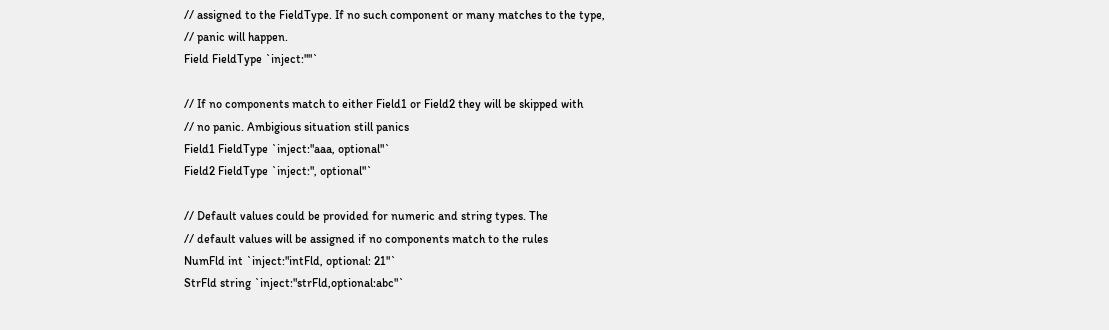// assigned to the FieldType. If no such component or many matches to the type,
// panic will happen.
Field FieldType `inject:""`

// If no components match to either Field1 or Field2 they will be skipped with
// no panic. Ambigious situation still panics
Field1 FieldType `inject:"aaa, optional"`
Field2 FieldType `inject:", optional"`

// Default values could be provided for numeric and string types. The
// default values will be assigned if no components match to the rules
NumFld int `inject:"intFld, optional: 21"`
StrFld string `inject:"strFld,optional:abc"`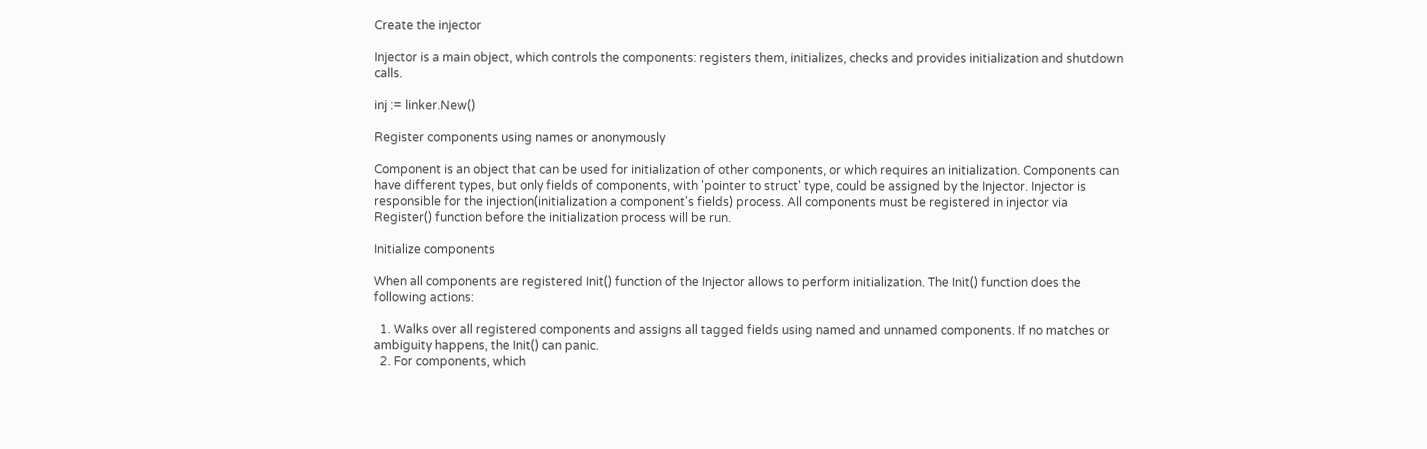Create the injector

Injector is a main object, which controls the components: registers them, initializes, checks and provides initialization and shutdown calls.

inj := linker.New()

Register components using names or anonymously

Component is an object that can be used for initialization of other components, or which requires an initialization. Components can have different types, but only fields of components, with 'pointer to struct' type, could be assigned by the Injector. Injector is responsible for the injection(initialization a component's fields) process. All components must be registered in injector via Register() function before the initialization process will be run.

Initialize components

When all components are registered Init() function of the Injector allows to perform initialization. The Init() function does the following actions:

  1. Walks over all registered components and assigns all tagged fields using named and unnamed components. If no matches or ambiguity happens, the Init() can panic.
  2. For components, which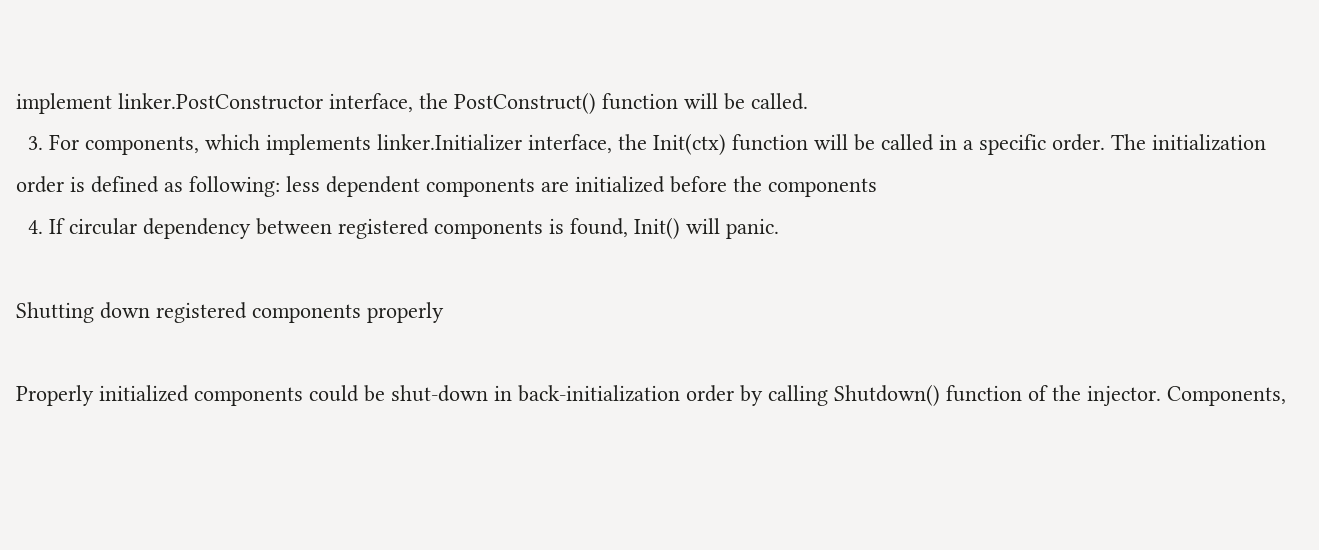implement linker.PostConstructor interface, the PostConstruct() function will be called.
  3. For components, which implements linker.Initializer interface, the Init(ctx) function will be called in a specific order. The initialization order is defined as following: less dependent components are initialized before the components
  4. If circular dependency between registered components is found, Init() will panic.

Shutting down registered components properly

Properly initialized components could be shut-down in back-initialization order by calling Shutdown() function of the injector. Components,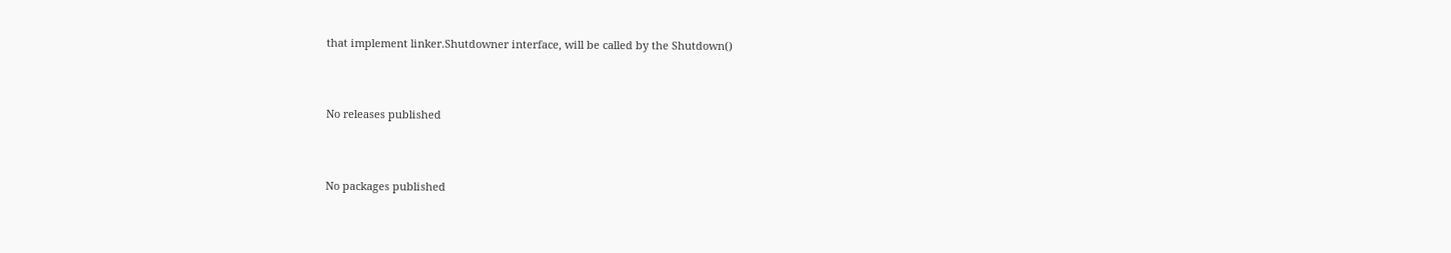that implement linker.Shutdowner interface, will be called by the Shutdown()


No releases published


No packages published